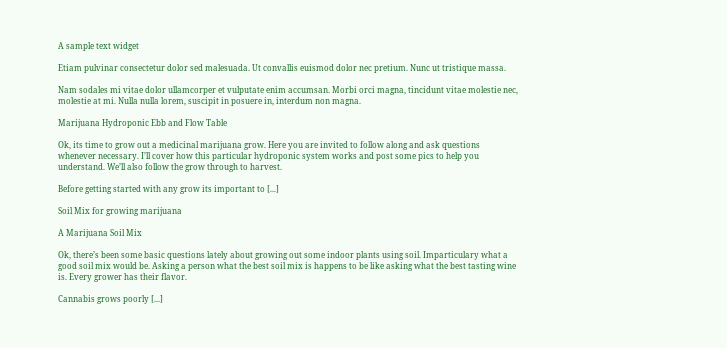A sample text widget

Etiam pulvinar consectetur dolor sed malesuada. Ut convallis euismod dolor nec pretium. Nunc ut tristique massa.

Nam sodales mi vitae dolor ullamcorper et vulputate enim accumsan. Morbi orci magna, tincidunt vitae molestie nec, molestie at mi. Nulla nulla lorem, suscipit in posuere in, interdum non magna.

Marijuana Hydroponic Ebb and Flow Table

Ok, its time to grow out a medicinal marijuana grow. Here you are invited to follow along and ask questions whenever necessary. I’ll cover how this particular hydroponic system works and post some pics to help you understand. We’ll also follow the grow through to harvest.

Before getting started with any grow its important to [...]

Soil Mix for growing marijuana

A Marijuana Soil Mix

Ok, there’s been some basic questions lately about growing out some indoor plants using soil. Imparticulary what a good soil mix would be. Asking a person what the best soil mix is happens to be like asking what the best tasting wine is. Every grower has their flavor.

Cannabis grows poorly [...]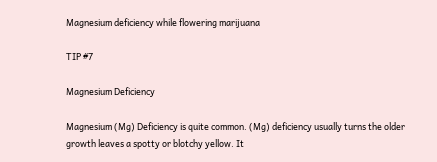Magnesium deficiency while flowering marijuana

TIP #7

Magnesium Deficiency

Magnesium (Mg) Deficiency is quite common. (Mg) deficiency usually turns the older growth leaves a spotty or blotchy yellow. It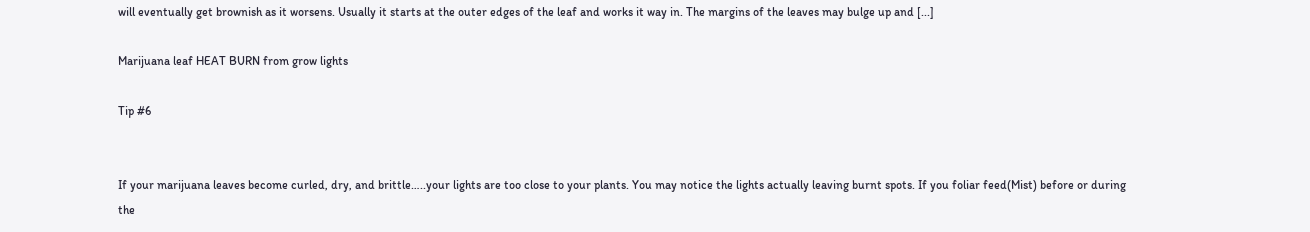will eventually get brownish as it worsens. Usually it starts at the outer edges of the leaf and works it way in. The margins of the leaves may bulge up and [...]

Marijuana leaf HEAT BURN from grow lights

Tip #6


If your marijuana leaves become curled, dry, and brittle…..your lights are too close to your plants. You may notice the lights actually leaving burnt spots. If you foliar feed(Mist) before or during the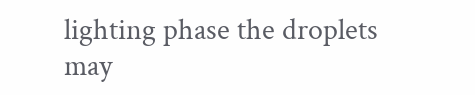lighting phase the droplets may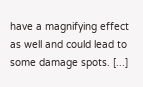have a magnifying effect as well and could lead to some damage spots. [...]